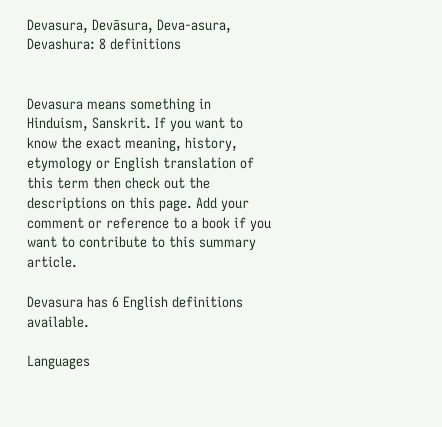Devasura, Devāsura, Deva-asura, Devashura: 8 definitions


Devasura means something in Hinduism, Sanskrit. If you want to know the exact meaning, history, etymology or English translation of this term then check out the descriptions on this page. Add your comment or reference to a book if you want to contribute to this summary article.

Devasura has 6 English definitions available.

Languages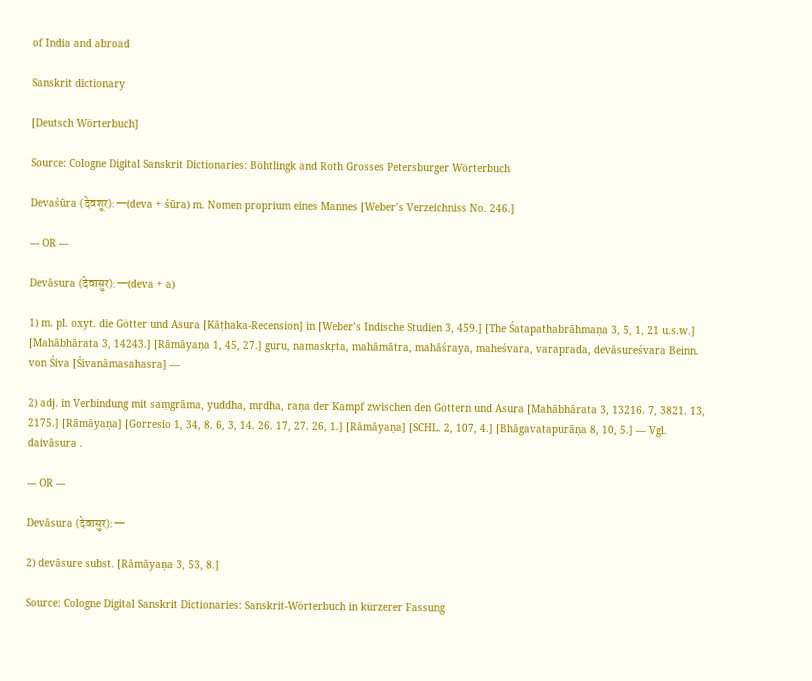of India and abroad

Sanskrit dictionary

[Deutsch Wörterbuch]

Source: Cologne Digital Sanskrit Dictionaries: Böhtlingk and Roth Grosses Petersburger Wörterbuch

Devaśūra (देवशूर):—(deva + śūra) m. Nomen proprium eines Mannes [Weber’s Verzeichniss No. 246.]

--- OR ---

Devāsura (देवासुर):—(deva + a)

1) m. pl. oxyt. die Götter und Asura [Kāṭhaka-Recension] in [Weber’s Indische Studien 3, 459.] [The Śatapathabrāhmaṇa 3, 5, 1, 21 u.s.w.] [Mahābhārata 3, 14243.] [Rāmāyaṇa 1, 45, 27.] guru, namaskṛta, mahāmātra, mahāśraya, maheśvara, varaprada, devāsureśvara Beinn. von Śiva [Śivanāmasahasra] —

2) adj. in Verbindung mit saṃgrāma, yuddha, mṛdha, raṇa der Kampf zwischen den Göttern und Asura [Mahābhārata 3, 13216. 7, 3821. 13, 2175.] [Rāmāyaṇa] [Gorresio 1, 34, 8. 6, 3, 14. 26. 17, 27. 26, 1.] [Rāmāyaṇa] [SCHL. 2, 107, 4.] [Bhāgavatapurāṇa 8, 10, 5.] — Vgl. daivāsura .

--- OR ---

Devāsura (देवासुर):—

2) devāsure subst. [Rāmāyaṇa 3, 53, 8.]

Source: Cologne Digital Sanskrit Dictionaries: Sanskrit-Wörterbuch in kürzerer Fassung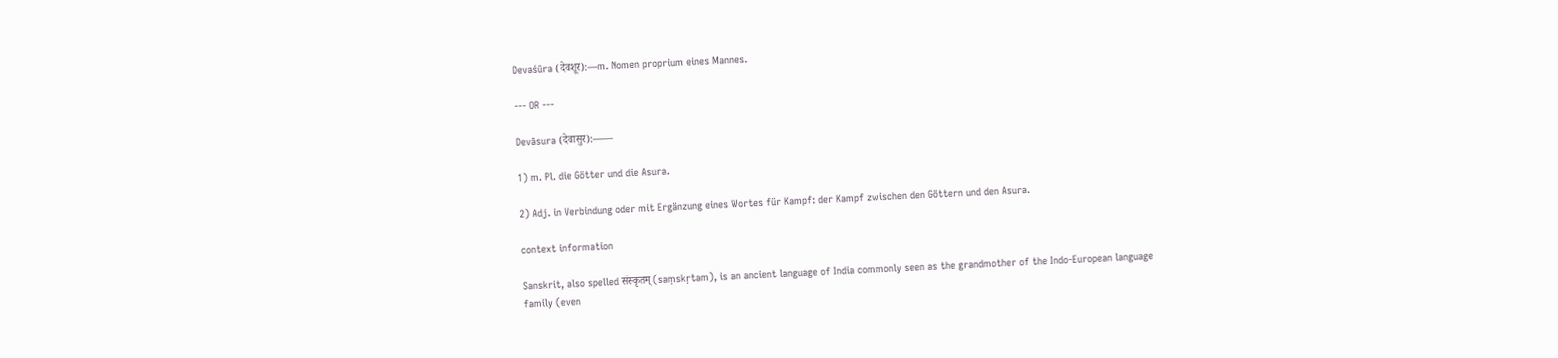Devaśūra (देवशूर):—m. Nomen proprium eines Mannes.

--- OR ---

Devāsura (देवासुर):——

1) m. Pl. die Götter und die Asura.

2) Adj. in Verbindung oder mit Ergänzung eines Wortes für Kampf: der Kampf zwischen den Göttern und den Asura.

context information

Sanskrit, also spelled संस्कृतम् (saṃskṛtam), is an ancient language of India commonly seen as the grandmother of the Indo-European language family (even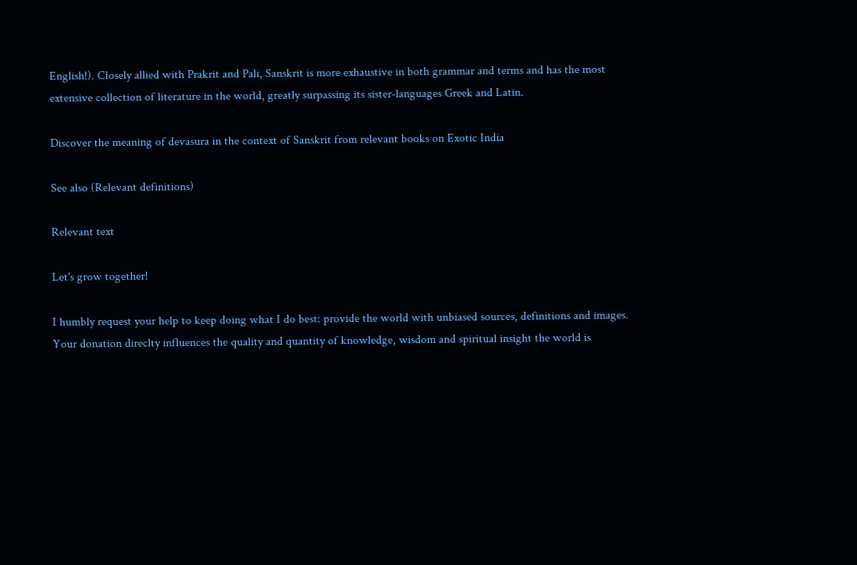English!). Closely allied with Prakrit and Pali, Sanskrit is more exhaustive in both grammar and terms and has the most extensive collection of literature in the world, greatly surpassing its sister-languages Greek and Latin.

Discover the meaning of devasura in the context of Sanskrit from relevant books on Exotic India

See also (Relevant definitions)

Relevant text

Let's grow together!

I humbly request your help to keep doing what I do best: provide the world with unbiased sources, definitions and images. Your donation direclty influences the quality and quantity of knowledge, wisdom and spiritual insight the world is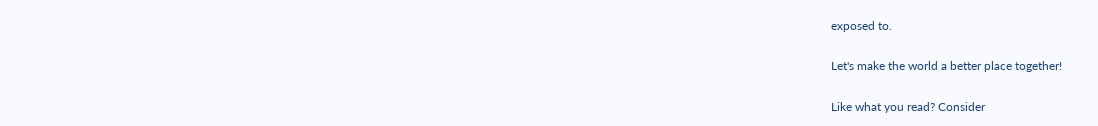exposed to.

Let's make the world a better place together!

Like what you read? Consider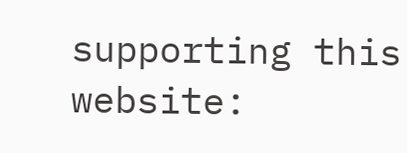supporting this website: